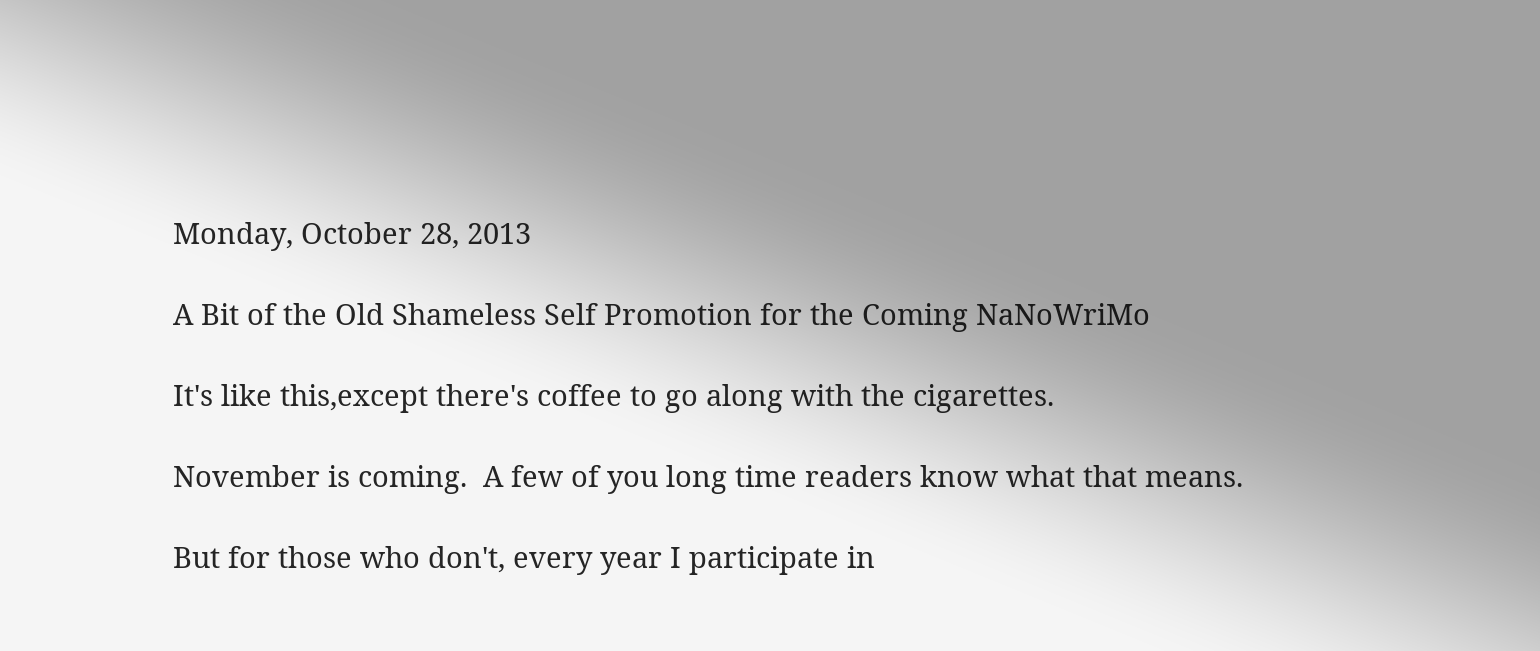Monday, October 28, 2013

A Bit of the Old Shameless Self Promotion for the Coming NaNoWriMo

It's like this,except there's coffee to go along with the cigarettes.

November is coming.  A few of you long time readers know what that means.

But for those who don't, every year I participate in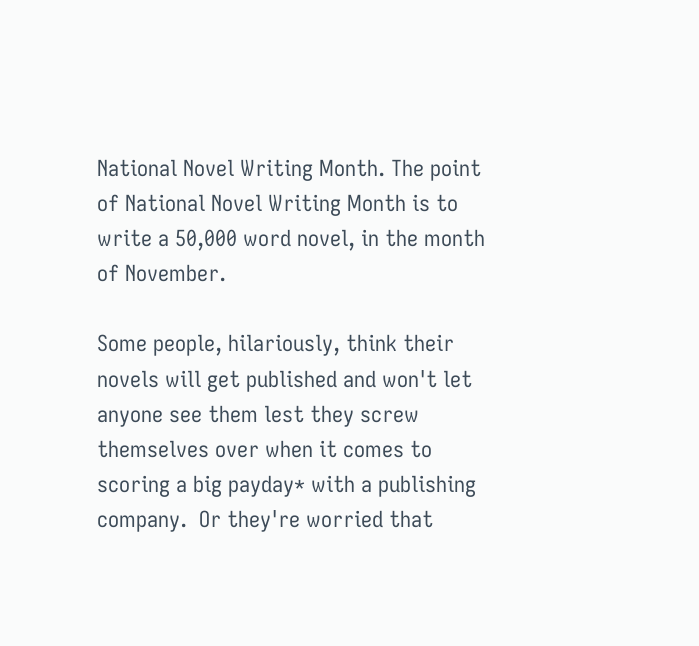National Novel Writing Month. The point of National Novel Writing Month is to write a 50,000 word novel, in the month of November.

Some people, hilariously, think their novels will get published and won't let anyone see them lest they screw themselves over when it comes to scoring a big payday* with a publishing company.  Or they're worried that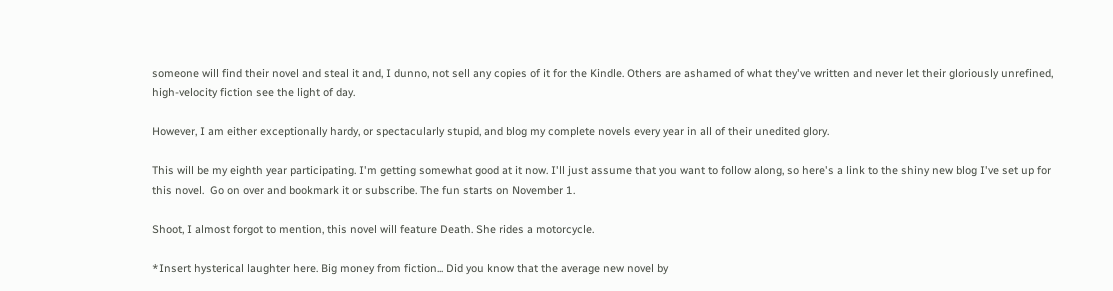someone will find their novel and steal it and, I dunno, not sell any copies of it for the Kindle. Others are ashamed of what they've written and never let their gloriously unrefined, high-velocity fiction see the light of day.

However, I am either exceptionally hardy, or spectacularly stupid, and blog my complete novels every year in all of their unedited glory.

This will be my eighth year participating. I'm getting somewhat good at it now. I'll just assume that you want to follow along, so here's a link to the shiny new blog I've set up for this novel.  Go on over and bookmark it or subscribe. The fun starts on November 1.

Shoot, I almost forgot to mention, this novel will feature Death. She rides a motorcycle.

*Insert hysterical laughter here. Big money from fiction... Did you know that the average new novel by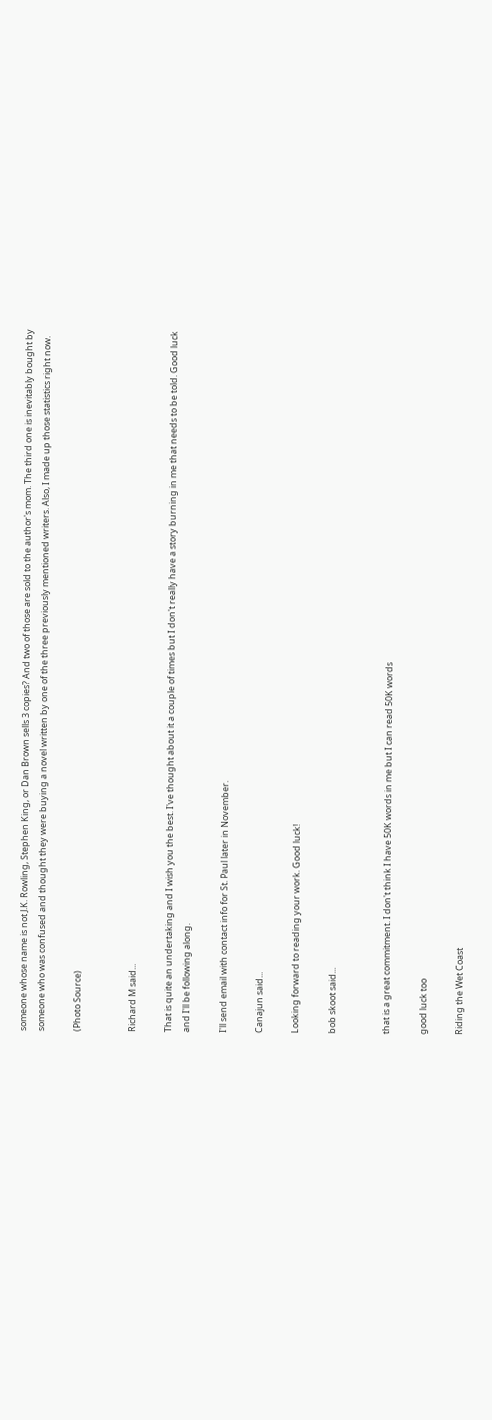someone whose name is not J.K. Rowling, Stephen King, or Dan Brown sells 3 copies? And two of those are sold to the author's mom. The third one is inevitably bought by someone who was confused and thought they were buying a novel written by one of the three previously mentioned writers. Also, I made up those statistics right now.

(Photo Source)


Richard M said...

That is quite an undertaking and I wish you the best. I've thought about it a couple of times but I don't really have a story burning in me that needs to be told. Good luck and I'll be following along.

I'll send email with contact info for St. Paul later in November.

Canajun said...

Looking forward to reading your work. Good luck!

bob skoot said...


that is a great commitment. I don't think I have 50K words in me but I can read 50K words

good luck too

Riding the Wet Coast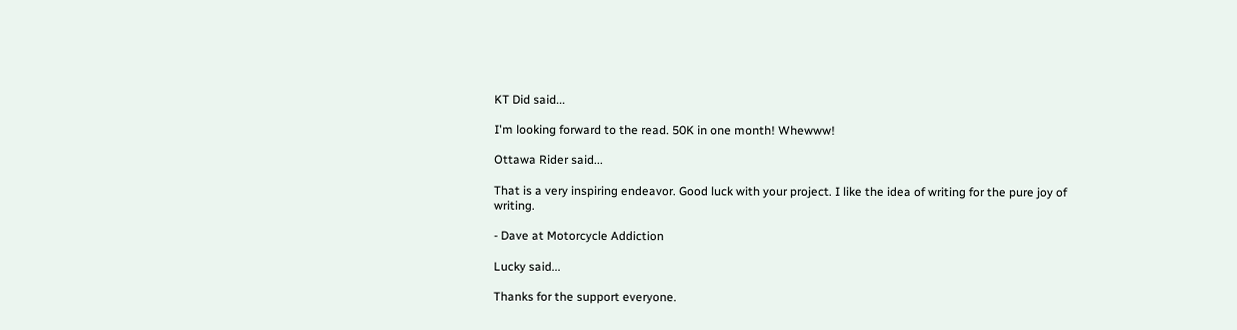KT Did said...

I'm looking forward to the read. 50K in one month! Whewww!

Ottawa Rider said...

That is a very inspiring endeavor. Good luck with your project. I like the idea of writing for the pure joy of writing.

- Dave at Motorcycle Addiction

Lucky said...

Thanks for the support everyone.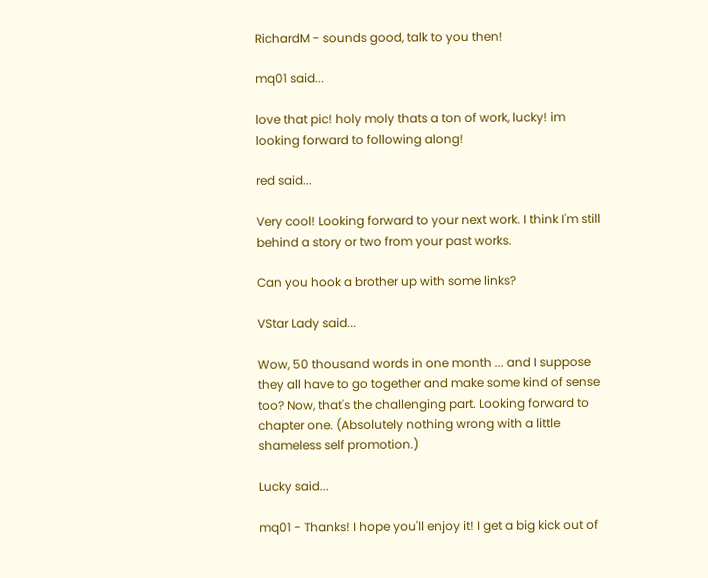RichardM - sounds good, talk to you then!

mq01 said...

love that pic! holy moly thats a ton of work, lucky! im looking forward to following along!

red said...

Very cool! Looking forward to your next work. I think I'm still behind a story or two from your past works.

Can you hook a brother up with some links?

VStar Lady said...

Wow, 50 thousand words in one month ... and I suppose they all have to go together and make some kind of sense too? Now, that's the challenging part. Looking forward to chapter one. (Absolutely nothing wrong with a little shameless self promotion.)

Lucky said...

mq01 - Thanks! I hope you'll enjoy it! I get a big kick out of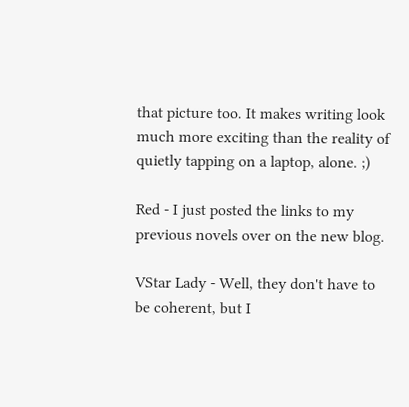that picture too. It makes writing look much more exciting than the reality of quietly tapping on a laptop, alone. ;)

Red - I just posted the links to my previous novels over on the new blog.

VStar Lady - Well, they don't have to be coherent, but I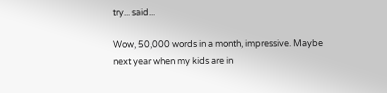try... said...

Wow, 50,000 words in a month, impressive. Maybe next year when my kids are in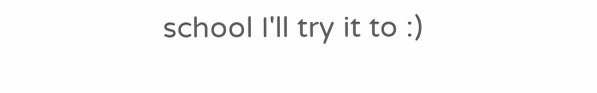school I'll try it to :)